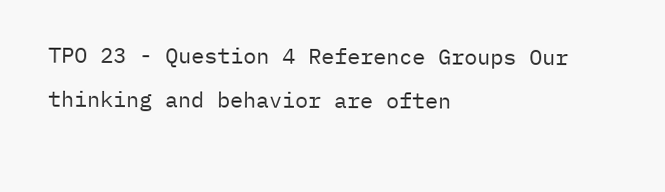TPO 23 - Question 4 Reference Groups Our thinking and behavior are often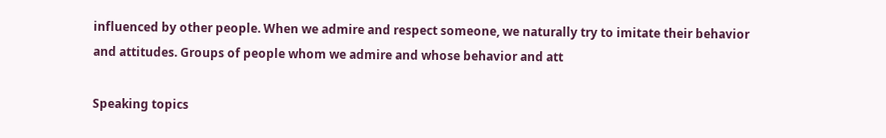influenced by other people. When we admire and respect someone, we naturally try to imitate their behavior and attitudes. Groups of people whom we admire and whose behavior and att

Speaking topics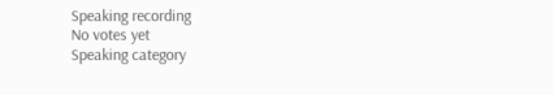Speaking recording
No votes yet
Speaking category